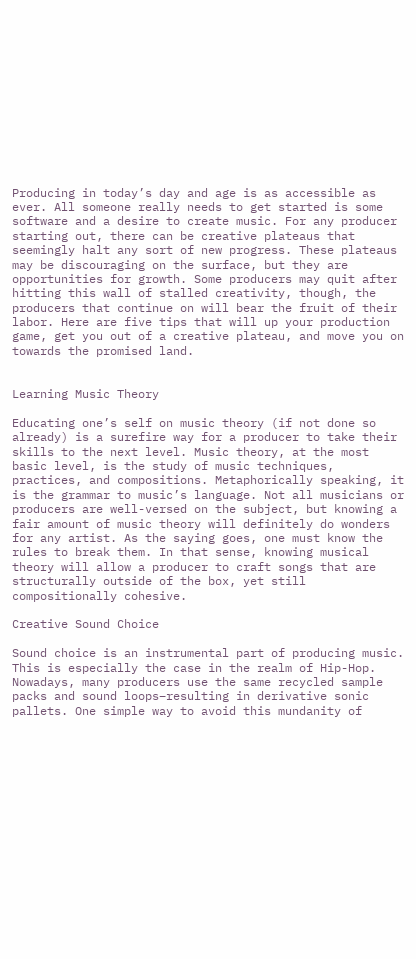Producing in today’s day and age is as accessible as ever. All someone really needs to get started is some software and a desire to create music. For any producer starting out, there can be creative plateaus that seemingly halt any sort of new progress. These plateaus may be discouraging on the surface, but they are opportunities for growth. Some producers may quit after hitting this wall of stalled creativity, though, the producers that continue on will bear the fruit of their labor. Here are five tips that will up your production game, get you out of a creative plateau, and move you on towards the promised land.


Learning Music Theory

Educating one’s self on music theory (if not done so already) is a surefire way for a producer to take their skills to the next level. Music theory, at the most basic level, is the study of music techniques, practices, and compositions. Metaphorically speaking, it is the grammar to music’s language. Not all musicians or producers are well-versed on the subject, but knowing a fair amount of music theory will definitely do wonders for any artist. As the saying goes, one must know the rules to break them. In that sense, knowing musical theory will allow a producer to craft songs that are structurally outside of the box, yet still compositionally cohesive.

Creative Sound Choice

Sound choice is an instrumental part of producing music. This is especially the case in the realm of Hip-Hop. Nowadays, many producers use the same recycled sample packs and sound loops–resulting in derivative sonic pallets. One simple way to avoid this mundanity of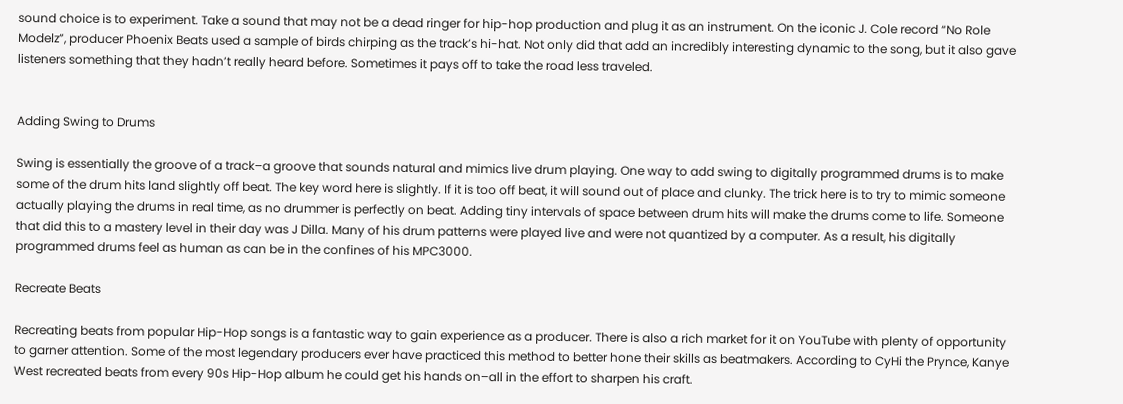sound choice is to experiment. Take a sound that may not be a dead ringer for hip-hop production and plug it as an instrument. On the iconic J. Cole record “No Role Modelz”, producer Phoenix Beats used a sample of birds chirping as the track’s hi-hat. Not only did that add an incredibly interesting dynamic to the song, but it also gave listeners something that they hadn’t really heard before. Sometimes it pays off to take the road less traveled.


Adding Swing to Drums

Swing is essentially the groove of a track–a groove that sounds natural and mimics live drum playing. One way to add swing to digitally programmed drums is to make some of the drum hits land slightly off beat. The key word here is slightly. If it is too off beat, it will sound out of place and clunky. The trick here is to try to mimic someone actually playing the drums in real time, as no drummer is perfectly on beat. Adding tiny intervals of space between drum hits will make the drums come to life. Someone that did this to a mastery level in their day was J Dilla. Many of his drum patterns were played live and were not quantized by a computer. As a result, his digitally programmed drums feel as human as can be in the confines of his MPC3000.

Recreate Beats

Recreating beats from popular Hip-Hop songs is a fantastic way to gain experience as a producer. There is also a rich market for it on YouTube with plenty of opportunity to garner attention. Some of the most legendary producers ever have practiced this method to better hone their skills as beatmakers. According to CyHi the Prynce, Kanye West recreated beats from every 90s Hip-Hop album he could get his hands on–all in the effort to sharpen his craft.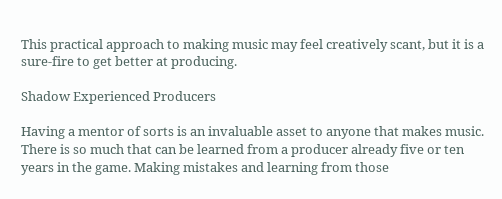This practical approach to making music may feel creatively scant, but it is a sure-fire to get better at producing.

Shadow Experienced Producers

Having a mentor of sorts is an invaluable asset to anyone that makes music. There is so much that can be learned from a producer already five or ten years in the game. Making mistakes and learning from those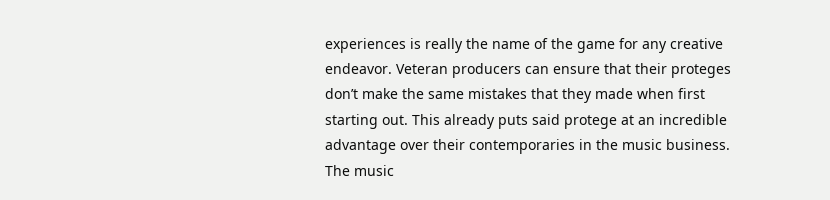experiences is really the name of the game for any creative endeavor. Veteran producers can ensure that their proteges don’t make the same mistakes that they made when first starting out. This already puts said protege at an incredible advantage over their contemporaries in the music business. The music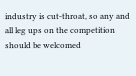industry is cut-throat, so any and all leg ups on the competition should be welcomed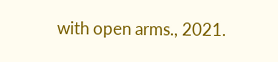with open arms., 2021.